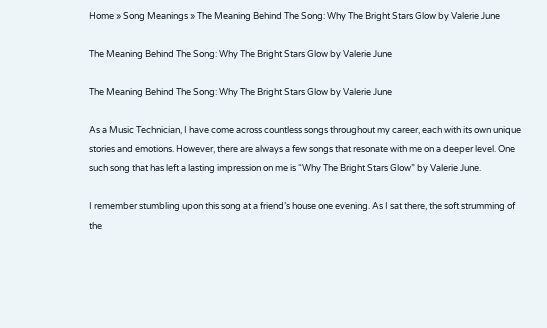Home » Song Meanings » The Meaning Behind The Song: Why The Bright Stars Glow by Valerie June

The Meaning Behind The Song: Why The Bright Stars Glow by Valerie June

The Meaning Behind The Song: Why The Bright Stars Glow by Valerie June

As a Music Technician, I have come across countless songs throughout my career, each with its own unique stories and emotions. However, there are always a few songs that resonate with me on a deeper level. One such song that has left a lasting impression on me is “Why The Bright Stars Glow” by Valerie June.

I remember stumbling upon this song at a friend’s house one evening. As I sat there, the soft strumming of the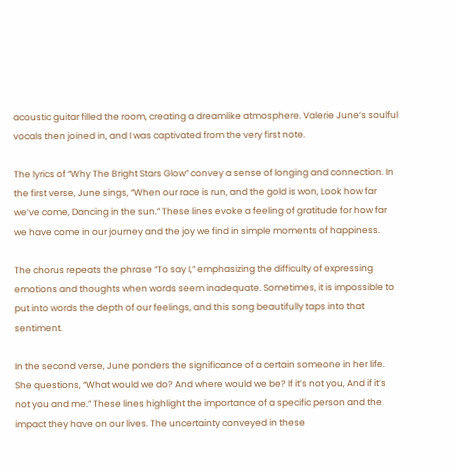acoustic guitar filled the room, creating a dreamlike atmosphere. Valerie June’s soulful vocals then joined in, and I was captivated from the very first note.

The lyrics of “Why The Bright Stars Glow” convey a sense of longing and connection. In the first verse, June sings, “When our race is run, and the gold is won, Look how far we’ve come, Dancing in the sun.” These lines evoke a feeling of gratitude for how far we have come in our journey and the joy we find in simple moments of happiness.

The chorus repeats the phrase “To say I,” emphasizing the difficulty of expressing emotions and thoughts when words seem inadequate. Sometimes, it is impossible to put into words the depth of our feelings, and this song beautifully taps into that sentiment.

In the second verse, June ponders the significance of a certain someone in her life. She questions, “What would we do? And where would we be? If it’s not you, And if it’s not you and me.” These lines highlight the importance of a specific person and the impact they have on our lives. The uncertainty conveyed in these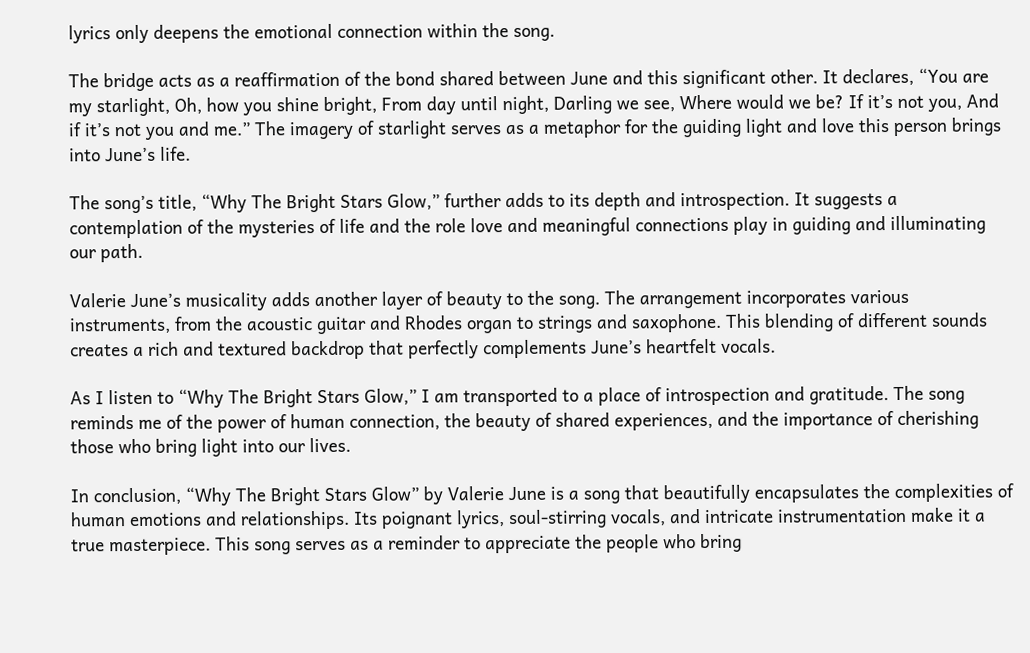lyrics only deepens the emotional connection within the song.

The bridge acts as a reaffirmation of the bond shared between June and this significant other. It declares, “You are my starlight, Oh, how you shine bright, From day until night, Darling we see, Where would we be? If it’s not you, And if it’s not you and me.” The imagery of starlight serves as a metaphor for the guiding light and love this person brings into June’s life.

The song’s title, “Why The Bright Stars Glow,” further adds to its depth and introspection. It suggests a contemplation of the mysteries of life and the role love and meaningful connections play in guiding and illuminating our path.

Valerie June’s musicality adds another layer of beauty to the song. The arrangement incorporates various instruments, from the acoustic guitar and Rhodes organ to strings and saxophone. This blending of different sounds creates a rich and textured backdrop that perfectly complements June’s heartfelt vocals.

As I listen to “Why The Bright Stars Glow,” I am transported to a place of introspection and gratitude. The song reminds me of the power of human connection, the beauty of shared experiences, and the importance of cherishing those who bring light into our lives.

In conclusion, “Why The Bright Stars Glow” by Valerie June is a song that beautifully encapsulates the complexities of human emotions and relationships. Its poignant lyrics, soul-stirring vocals, and intricate instrumentation make it a true masterpiece. This song serves as a reminder to appreciate the people who bring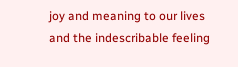joy and meaning to our lives and the indescribable feeling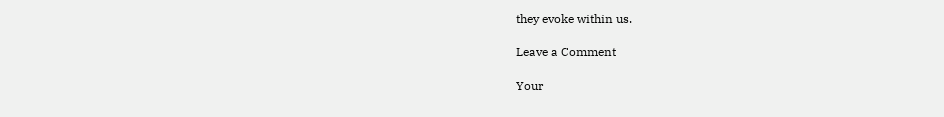they evoke within us.

Leave a Comment

Your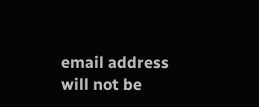email address will not be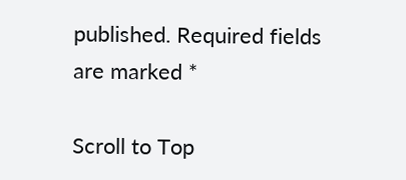published. Required fields are marked *

Scroll to Top